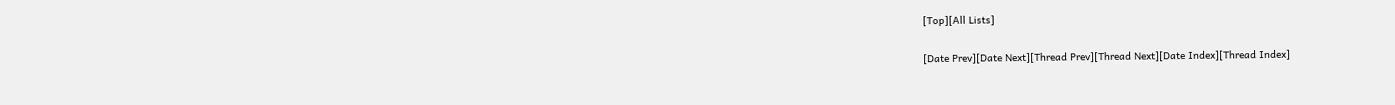[Top][All Lists]

[Date Prev][Date Next][Thread Prev][Thread Next][Date Index][Thread Index]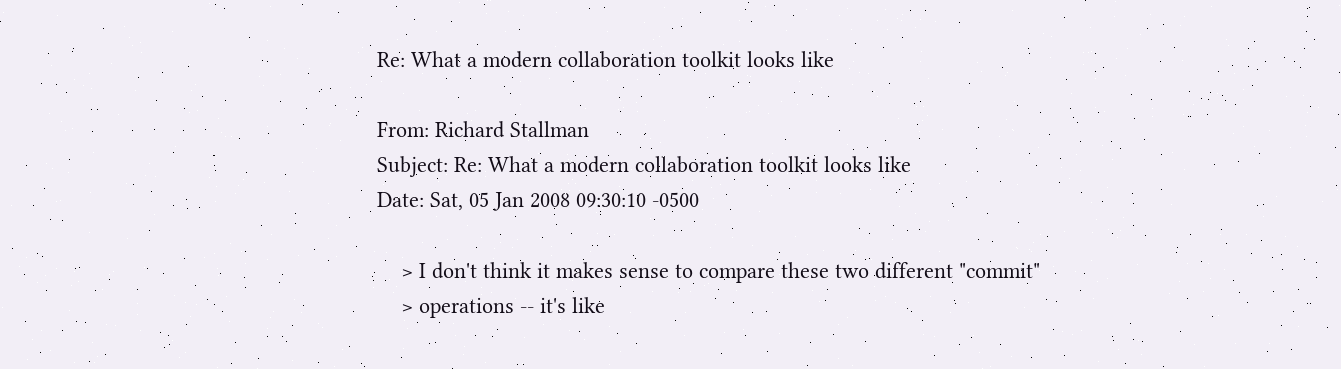Re: What a modern collaboration toolkit looks like

From: Richard Stallman
Subject: Re: What a modern collaboration toolkit looks like
Date: Sat, 05 Jan 2008 09:30:10 -0500

    > I don't think it makes sense to compare these two different "commit"
    > operations -- it's like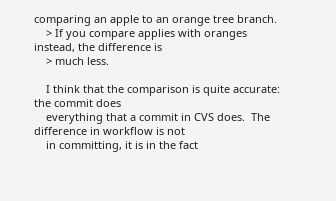comparing an apple to an orange tree branch.
    > If you compare applies with oranges instead, the difference is
    > much less.

    I think that the comparison is quite accurate: the commit does
    everything that a commit in CVS does.  The difference in workflow is not
    in committing, it is in the fact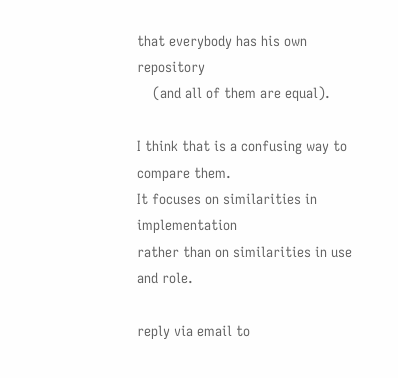that everybody has his own repository
    (and all of them are equal).

I think that is a confusing way to compare them.
It focuses on similarities in implementation
rather than on similarities in use and role.

reply via email to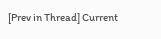[Prev in Thread] Current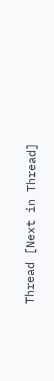Thread [Next in Thread]